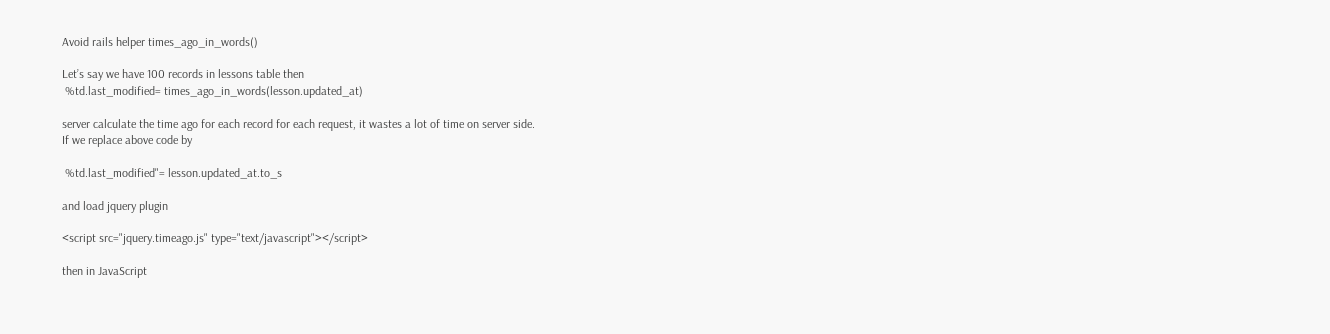Avoid rails helper times_ago_in_words()

Let’s say we have 100 records in lessons table then
 %td.last_modified= times_ago_in_words(lesson.updated_at)

server calculate the time ago for each record for each request, it wastes a lot of time on server side.
If we replace above code by

 %td.last_modified"= lesson.updated_at.to_s

and load jquery plugin

<script src="jquery.timeago.js" type="text/javascript"></script>

then in JavaScript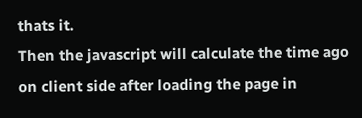thats it.
Then the javascript will calculate the time ago on client side after loading the page in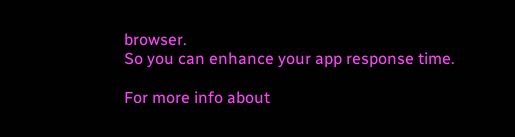browser.
So you can enhance your app response time.

For more info about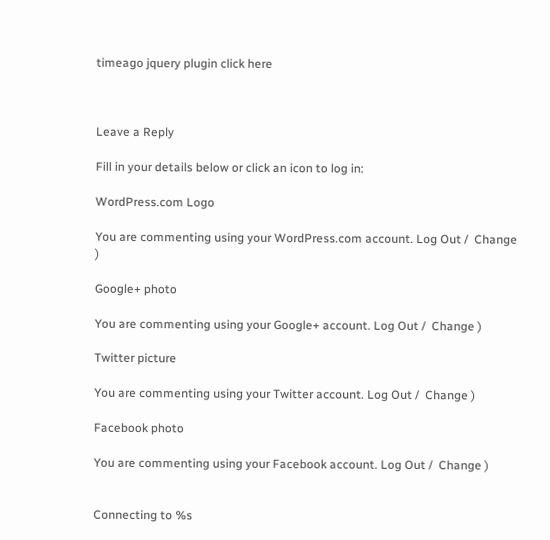timeago jquery plugin click here



Leave a Reply

Fill in your details below or click an icon to log in:

WordPress.com Logo

You are commenting using your WordPress.com account. Log Out /  Change )

Google+ photo

You are commenting using your Google+ account. Log Out /  Change )

Twitter picture

You are commenting using your Twitter account. Log Out /  Change )

Facebook photo

You are commenting using your Facebook account. Log Out /  Change )


Connecting to %s